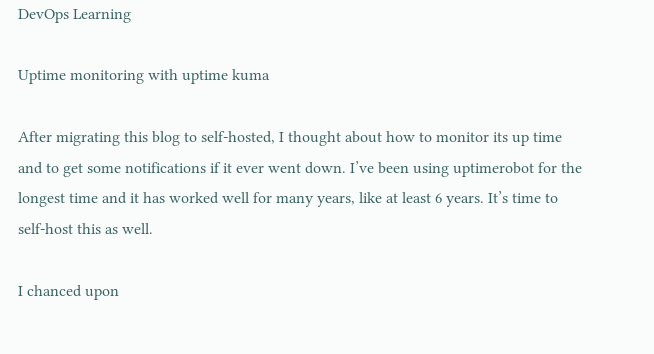DevOps Learning

Uptime monitoring with uptime kuma

After migrating this blog to self-hosted, I thought about how to monitor its up time and to get some notifications if it ever went down. I’ve been using uptimerobot for the longest time and it has worked well for many years, like at least 6 years. It’s time to self-host this as well.

I chanced upon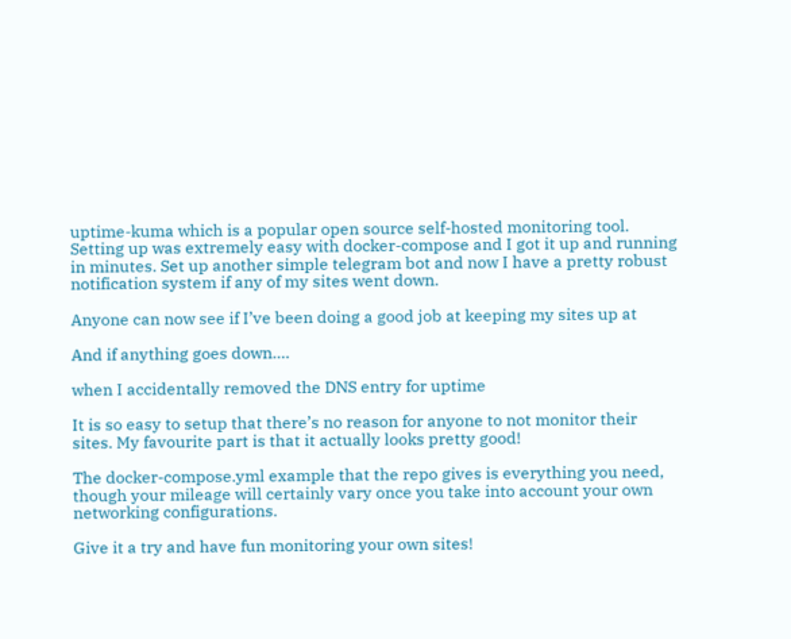uptime-kuma which is a popular open source self-hosted monitoring tool. Setting up was extremely easy with docker-compose and I got it up and running in minutes. Set up another simple telegram bot and now I have a pretty robust notification system if any of my sites went down.

Anyone can now see if I’ve been doing a good job at keeping my sites up at

And if anything goes down….

when I accidentally removed the DNS entry for uptime

It is so easy to setup that there’s no reason for anyone to not monitor their sites. My favourite part is that it actually looks pretty good!

The docker-compose.yml example that the repo gives is everything you need, though your mileage will certainly vary once you take into account your own networking configurations.

Give it a try and have fun monitoring your own sites!